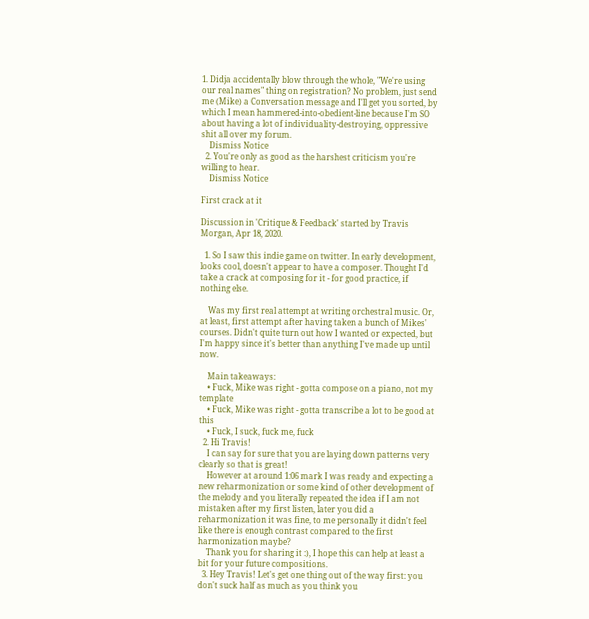1. Didja accidentally blow through the whole, "We're using our real names" thing on registration? No problem, just send me (Mike) a Conversation message and I'll get you sorted, by which I mean hammered-into-obedient-line because I'm SO about having a lot of individuality-destroying, oppressive shit all over my forum.
    Dismiss Notice
  2. You're only as good as the harshest criticism you're willing to hear.
    Dismiss Notice

First crack at it

Discussion in 'Critique & Feedback' started by Travis Morgan, Apr 18, 2020.

  1. So I saw this indie game on twitter. In early development, looks cool, doesn't appear to have a composer. Thought I'd take a crack at composing for it - for good practice, if nothing else.

    Was my first real attempt at writing orchestral music. Or, at least, first attempt after having taken a bunch of Mikes' courses. Didn't quite turn out how I wanted or expected, but I'm happy since it's better than anything I've made up until now.

    Main takeaways:
    • Fuck, Mike was right - gotta compose on a piano, not my template
    • Fuck, Mike was right - gotta transcribe a lot to be good at this
    • Fuck, I suck, fuck me, fuck
  2. Hi Travis!
    I can say for sure that you are laying down patterns very clearly so that is great!
    However at around 1:06 mark I was ready and expecting a new reharmonization or some kind of other development of the melody and you literally repeated the idea if I am not mistaken after my first listen, later you did a reharmonization it was fine, to me personally it didn't feel like there is enough contrast compared to the first harmonization maybe?
    Thank you for sharing it :), I hope this can help at least a bit for your future compositions.
  3. Hey Travis! Let's get one thing out of the way first: you don't suck half as much as you think you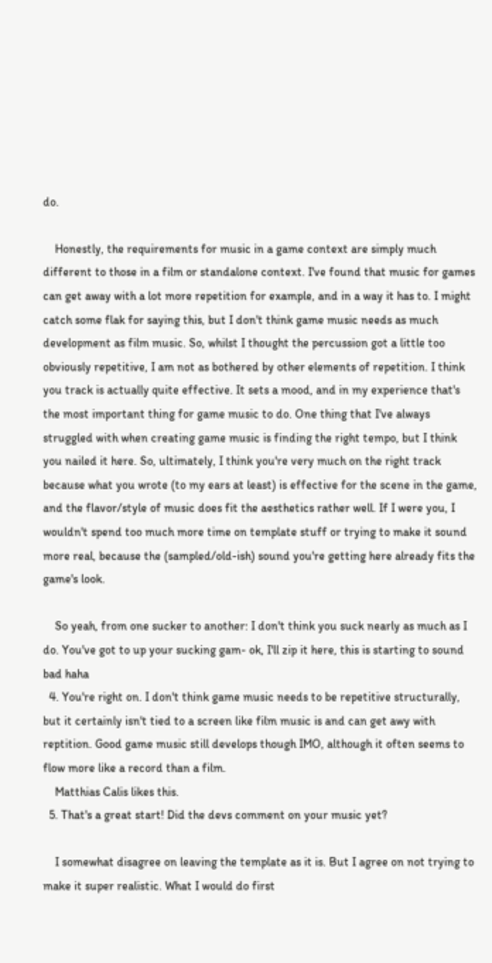do.

    Honestly, the requirements for music in a game context are simply much different to those in a film or standalone context. I've found that music for games can get away with a lot more repetition for example, and in a way it has to. I might catch some flak for saying this, but I don't think game music needs as much development as film music. So, whilst I thought the percussion got a little too obviously repetitive, I am not as bothered by other elements of repetition. I think you track is actually quite effective. It sets a mood, and in my experience that's the most important thing for game music to do. One thing that I've always struggled with when creating game music is finding the right tempo, but I think you nailed it here. So, ultimately, I think you're very much on the right track because what you wrote (to my ears at least) is effective for the scene in the game, and the flavor/style of music does fit the aesthetics rather well. If I were you, I wouldn't spend too much more time on template stuff or trying to make it sound more real, because the (sampled/old-ish) sound you're getting here already fits the game's look.

    So yeah, from one sucker to another: I don't think you suck nearly as much as I do. You've got to up your sucking gam- ok, I'll zip it here, this is starting to sound bad haha
  4. You're right on. I don't think game music needs to be repetitive structurally, but it certainly isn't tied to a screen like film music is and can get awy with reptition. Good game music still develops though IMO, although it often seems to flow more like a record than a film.
    Matthias Calis likes this.
  5. That's a great start! Did the devs comment on your music yet?

    I somewhat disagree on leaving the template as it is. But I agree on not trying to make it super realistic. What I would do first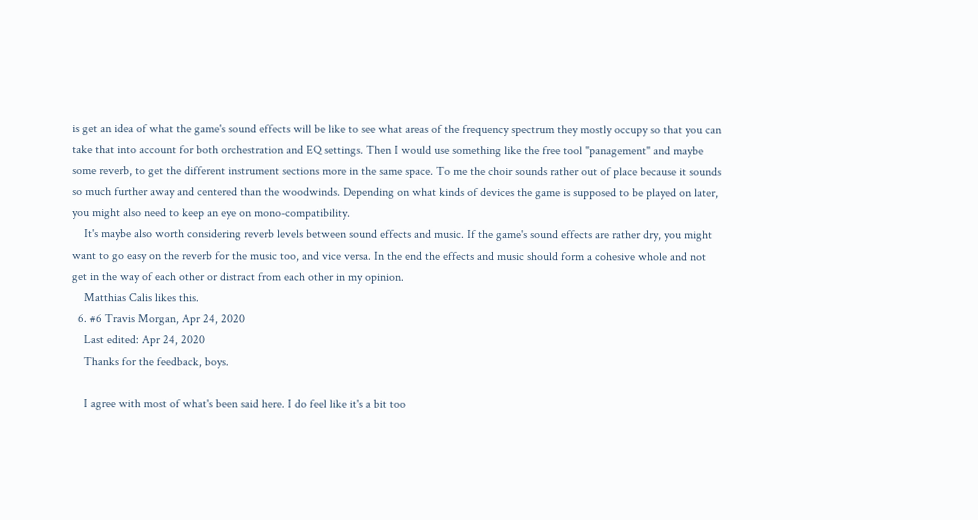is get an idea of what the game's sound effects will be like to see what areas of the frequency spectrum they mostly occupy so that you can take that into account for both orchestration and EQ settings. Then I would use something like the free tool "panagement" and maybe some reverb, to get the different instrument sections more in the same space. To me the choir sounds rather out of place because it sounds so much further away and centered than the woodwinds. Depending on what kinds of devices the game is supposed to be played on later, you might also need to keep an eye on mono-compatibility.
    It's maybe also worth considering reverb levels between sound effects and music. If the game's sound effects are rather dry, you might want to go easy on the reverb for the music too, and vice versa. In the end the effects and music should form a cohesive whole and not get in the way of each other or distract from each other in my opinion.
    Matthias Calis likes this.
  6. #6 Travis Morgan, Apr 24, 2020
    Last edited: Apr 24, 2020
    Thanks for the feedback, boys.

    I agree with most of what's been said here. I do feel like it's a bit too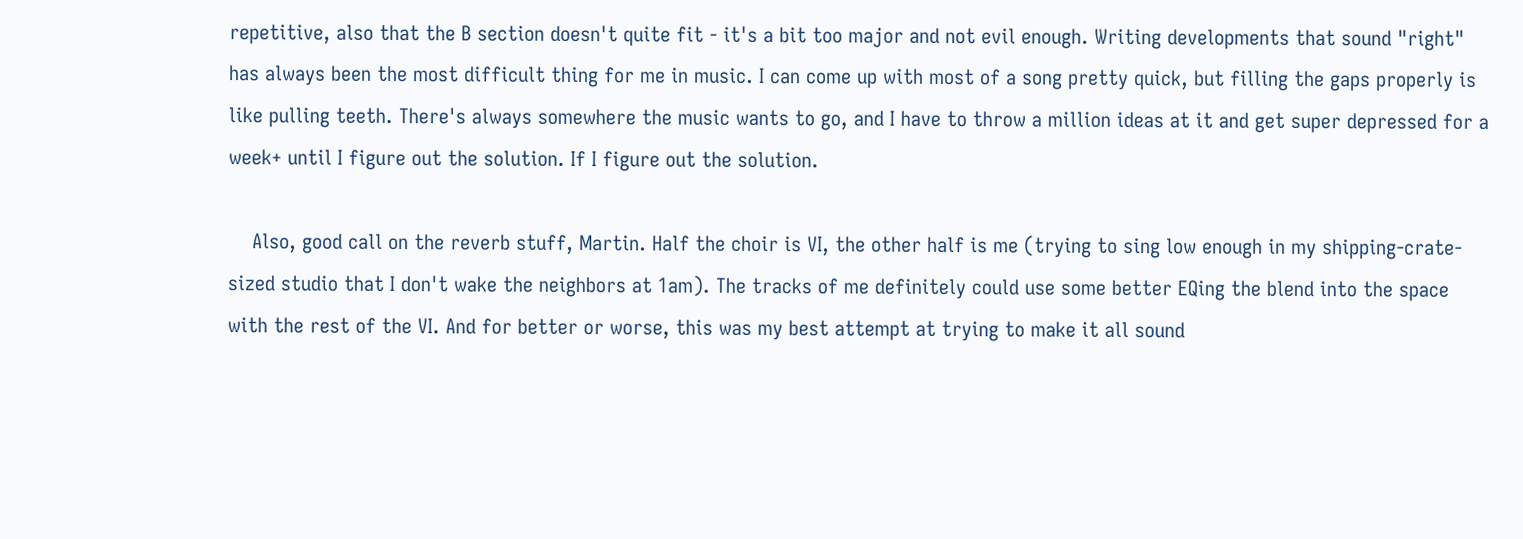repetitive, also that the B section doesn't quite fit - it's a bit too major and not evil enough. Writing developments that sound "right" has always been the most difficult thing for me in music. I can come up with most of a song pretty quick, but filling the gaps properly is like pulling teeth. There's always somewhere the music wants to go, and I have to throw a million ideas at it and get super depressed for a week+ until I figure out the solution. If I figure out the solution.

    Also, good call on the reverb stuff, Martin. Half the choir is VI, the other half is me (trying to sing low enough in my shipping-crate-sized studio that I don't wake the neighbors at 1am). The tracks of me definitely could use some better EQing the blend into the space with the rest of the VI. And for better or worse, this was my best attempt at trying to make it all sound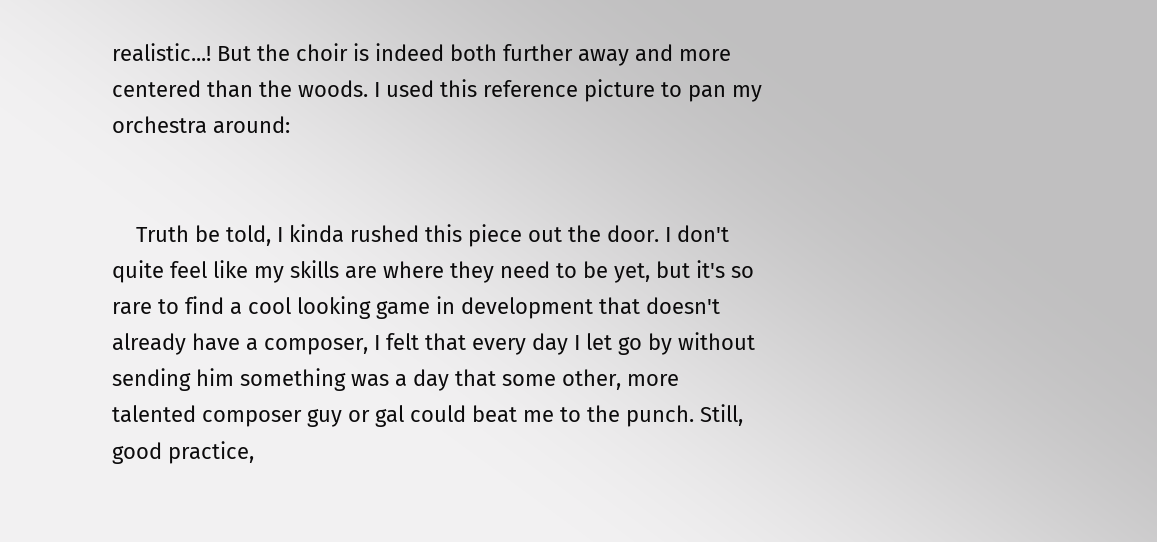realistic...! But the choir is indeed both further away and more centered than the woods. I used this reference picture to pan my orchestra around:


    Truth be told, I kinda rushed this piece out the door. I don't quite feel like my skills are where they need to be yet, but it's so rare to find a cool looking game in development that doesn't already have a composer, I felt that every day I let go by without sending him something was a day that some other, more talented composer guy or gal could beat me to the punch. Still, good practice,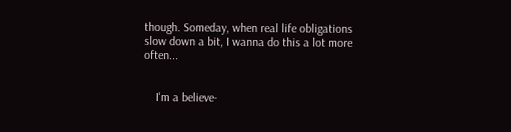though. Someday, when real life obligations slow down a bit, I wanna do this a lot more often...


    I'm a believe-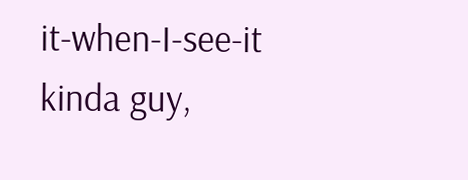it-when-I-see-it kinda guy,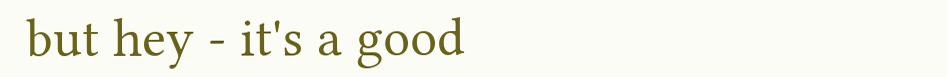but hey - it's a good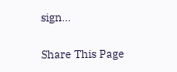sign...

Share This Page